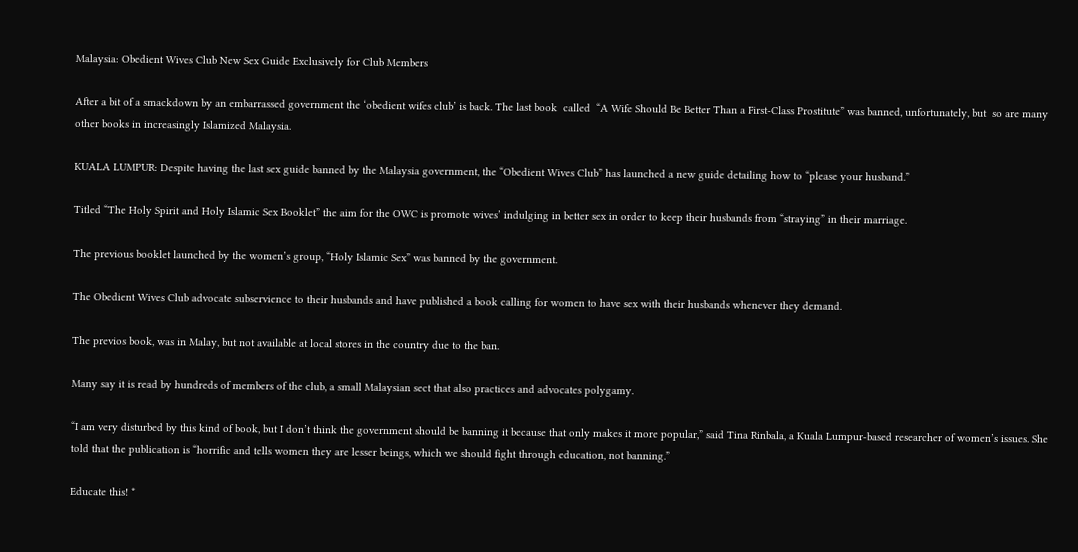Malaysia: Obedient Wives Club New Sex Guide Exclusively for Club Members

After a bit of a smackdown by an embarrassed government the ‘obedient wifes club’ is back. The last book  called  “A Wife Should Be Better Than a First-Class Prostitute” was banned, unfortunately, but  so are many other books in increasingly Islamized Malaysia.

KUALA LUMPUR: Despite having the last sex guide banned by the Malaysia government, the “Obedient Wives Club” has launched a new guide detailing how to “please your husband.”

Titled “The Holy Spirit and Holy Islamic Sex Booklet” the aim for the OWC is promote wives’ indulging in better sex in order to keep their husbands from “straying” in their marriage.

The previous booklet launched by the women’s group, “Holy Islamic Sex” was banned by the government.

The Obedient Wives Club advocate subservience to their husbands and have published a book calling for women to have sex with their husbands whenever they demand.

The previos book, was in Malay, but not available at local stores in the country due to the ban.

Many say it is read by hundreds of members of the club, a small Malaysian sect that also practices and advocates polygamy.

“I am very disturbed by this kind of book, but I don’t think the government should be banning it because that only makes it more popular,” said Tina Rinbala, a Kuala Lumpur-based researcher of women’s issues. She told that the publication is “horrific and tells women they are lesser beings, which we should fight through education, not banning.”

Educate this! *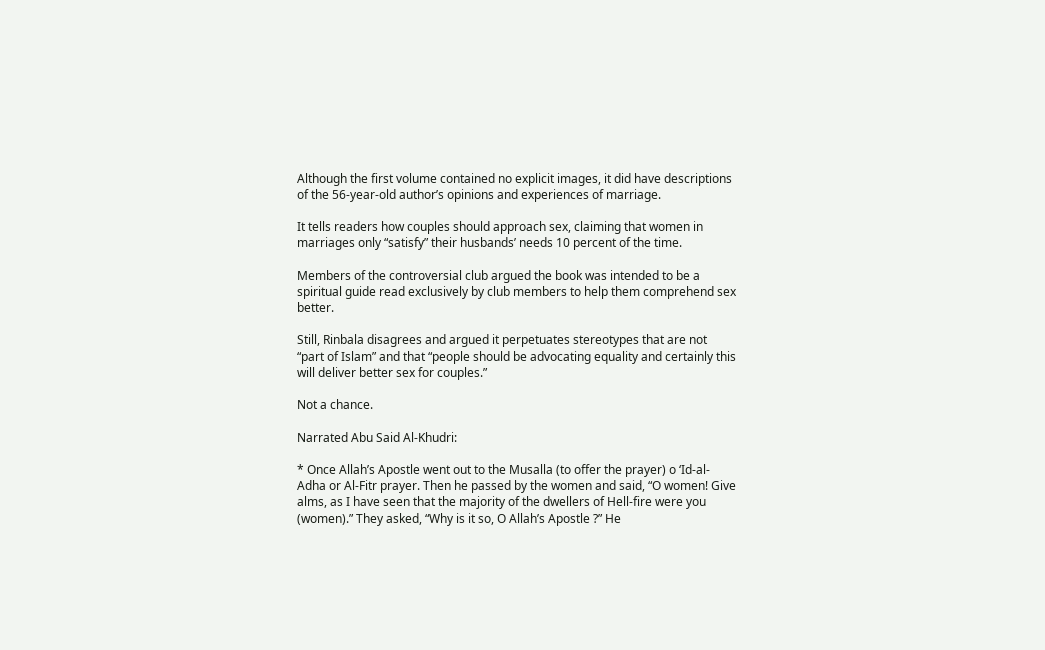Although the first volume contained no explicit images, it did have descriptions of the 56-year-old author’s opinions and experiences of marriage.

It tells readers how couples should approach sex, claiming that women in marriages only “satisfy” their husbands’ needs 10 percent of the time.

Members of the controversial club argued the book was intended to be a spiritual guide read exclusively by club members to help them comprehend sex better.

Still, Rinbala disagrees and argued it perpetuates stereotypes that are not “part of Islam” and that “people should be advocating equality and certainly this will deliver better sex for couples.”

Not a chance.

Narrated Abu Said Al-Khudri:

* Once Allah’s Apostle went out to the Musalla (to offer the prayer) o ‘Id-al-Adha or Al-Fitr prayer. Then he passed by the women and said, “O women! Give alms, as I have seen that the majority of the dwellers of Hell-fire were you (women).” They asked, “Why is it so, O Allah’s Apostle ?” He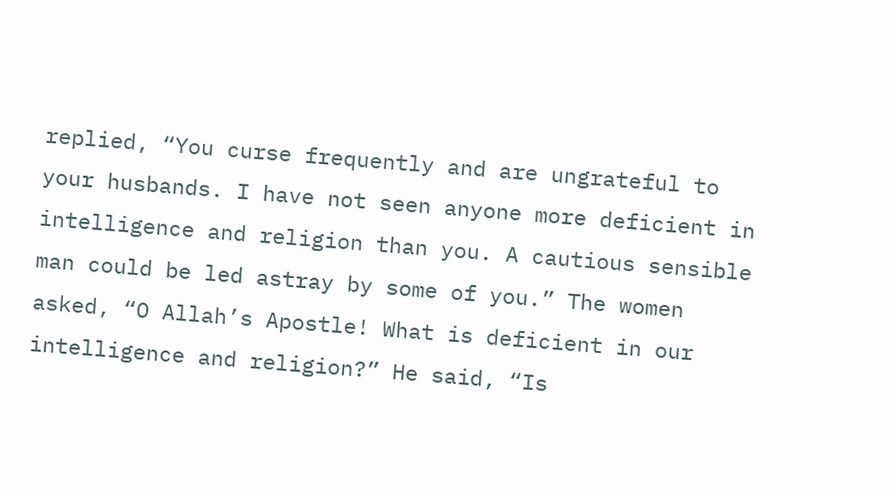replied, “You curse frequently and are ungrateful to your husbands. I have not seen anyone more deficient in intelligence and religion than you. A cautious sensible man could be led astray by some of you.” The women asked, “O Allah’s Apostle! What is deficient in our intelligence and religion?” He said, “Is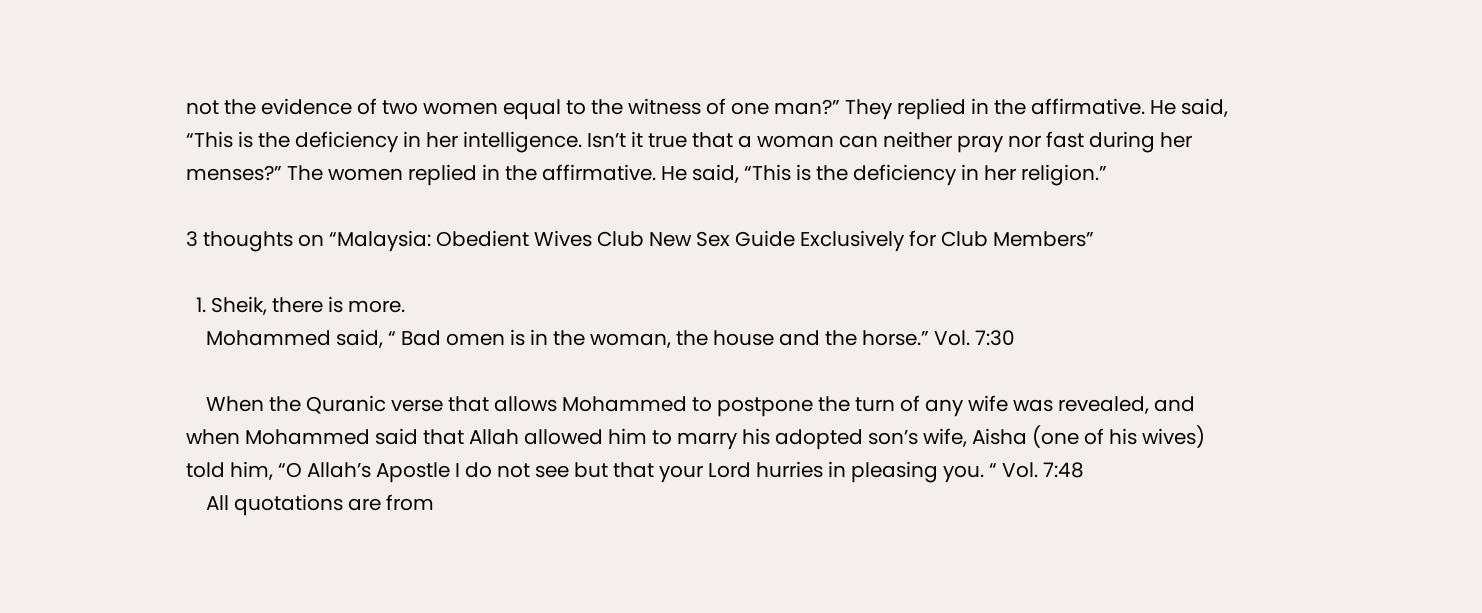not the evidence of two women equal to the witness of one man?” They replied in the affirmative. He said, “This is the deficiency in her intelligence. Isn’t it true that a woman can neither pray nor fast during her menses?” The women replied in the affirmative. He said, “This is the deficiency in her religion.”

3 thoughts on “Malaysia: Obedient Wives Club New Sex Guide Exclusively for Club Members”

  1. Sheik, there is more.
    Mohammed said, “ Bad omen is in the woman, the house and the horse.” Vol. 7:30

    When the Quranic verse that allows Mohammed to postpone the turn of any wife was revealed, and when Mohammed said that Allah allowed him to marry his adopted son’s wife, Aisha (one of his wives) told him, “O Allah’s Apostle I do not see but that your Lord hurries in pleasing you. “ Vol. 7:48
    All quotations are from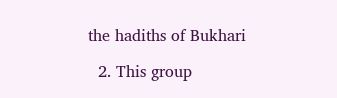the hadiths of Bukhari

  2. This group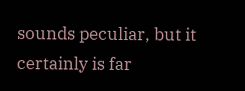sounds peculiar, but it certainly is far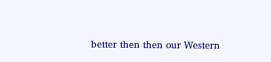better then then our Western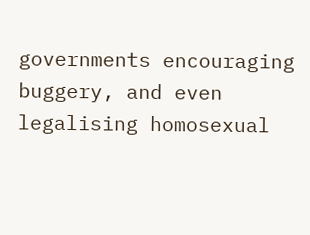governments encouraging buggery, and even legalising homosexual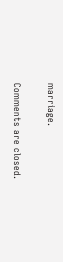marriage.

Comments are closed.